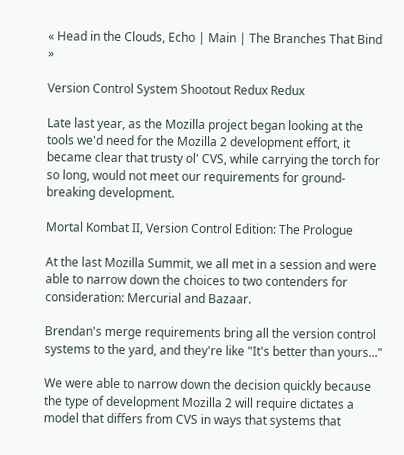« Head in the Clouds, Echo | Main | The Branches That Bind »

Version Control System Shootout Redux Redux

Late last year, as the Mozilla project began looking at the tools we'd need for the Mozilla 2 development effort, it became clear that trusty ol' CVS, while carrying the torch for so long, would not meet our requirements for ground-breaking development.

Mortal Kombat II, Version Control Edition: The Prologue

At the last Mozilla Summit, we all met in a session and were able to narrow down the choices to two contenders for consideration: Mercurial and Bazaar.

Brendan's merge requirements bring all the version control systems to the yard, and they're like "It's better than yours..."

We were able to narrow down the decision quickly because the type of development Mozilla 2 will require dictates a model that differs from CVS in ways that systems that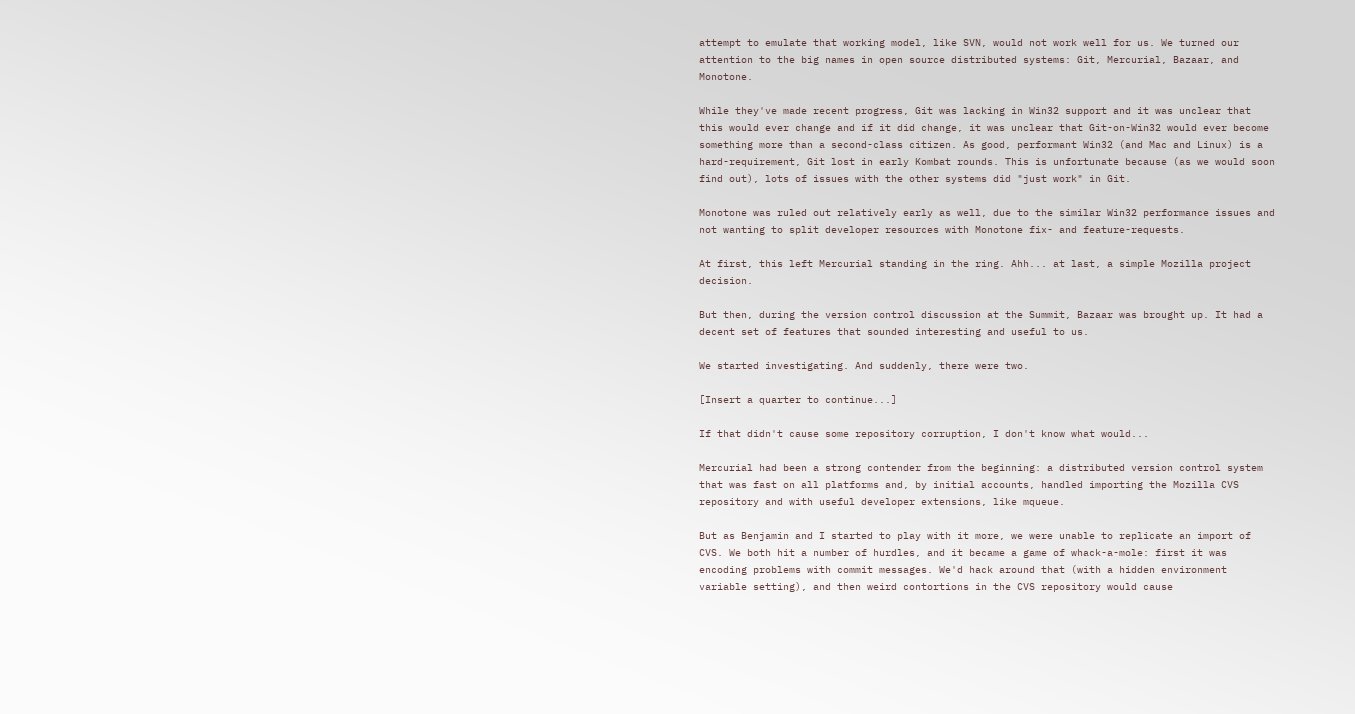attempt to emulate that working model, like SVN, would not work well for us. We turned our attention to the big names in open source distributed systems: Git, Mercurial, Bazaar, and Monotone.

While they've made recent progress, Git was lacking in Win32 support and it was unclear that this would ever change and if it did change, it was unclear that Git-on-Win32 would ever become something more than a second-class citizen. As good, performant Win32 (and Mac and Linux) is a hard-requirement, Git lost in early Kombat rounds. This is unfortunate because (as we would soon find out), lots of issues with the other systems did "just work" in Git.

Monotone was ruled out relatively early as well, due to the similar Win32 performance issues and not wanting to split developer resources with Monotone fix- and feature-requests.

At first, this left Mercurial standing in the ring. Ahh... at last, a simple Mozilla project decision.

But then, during the version control discussion at the Summit, Bazaar was brought up. It had a decent set of features that sounded interesting and useful to us.

We started investigating. And suddenly, there were two.

[Insert a quarter to continue...]

If that didn't cause some repository corruption, I don't know what would...

Mercurial had been a strong contender from the beginning: a distributed version control system that was fast on all platforms and, by initial accounts, handled importing the Mozilla CVS repository and with useful developer extensions, like mqueue.

But as Benjamin and I started to play with it more, we were unable to replicate an import of CVS. We both hit a number of hurdles, and it became a game of whack-a-mole: first it was encoding problems with commit messages. We'd hack around that (with a hidden environment variable setting), and then weird contortions in the CVS repository would cause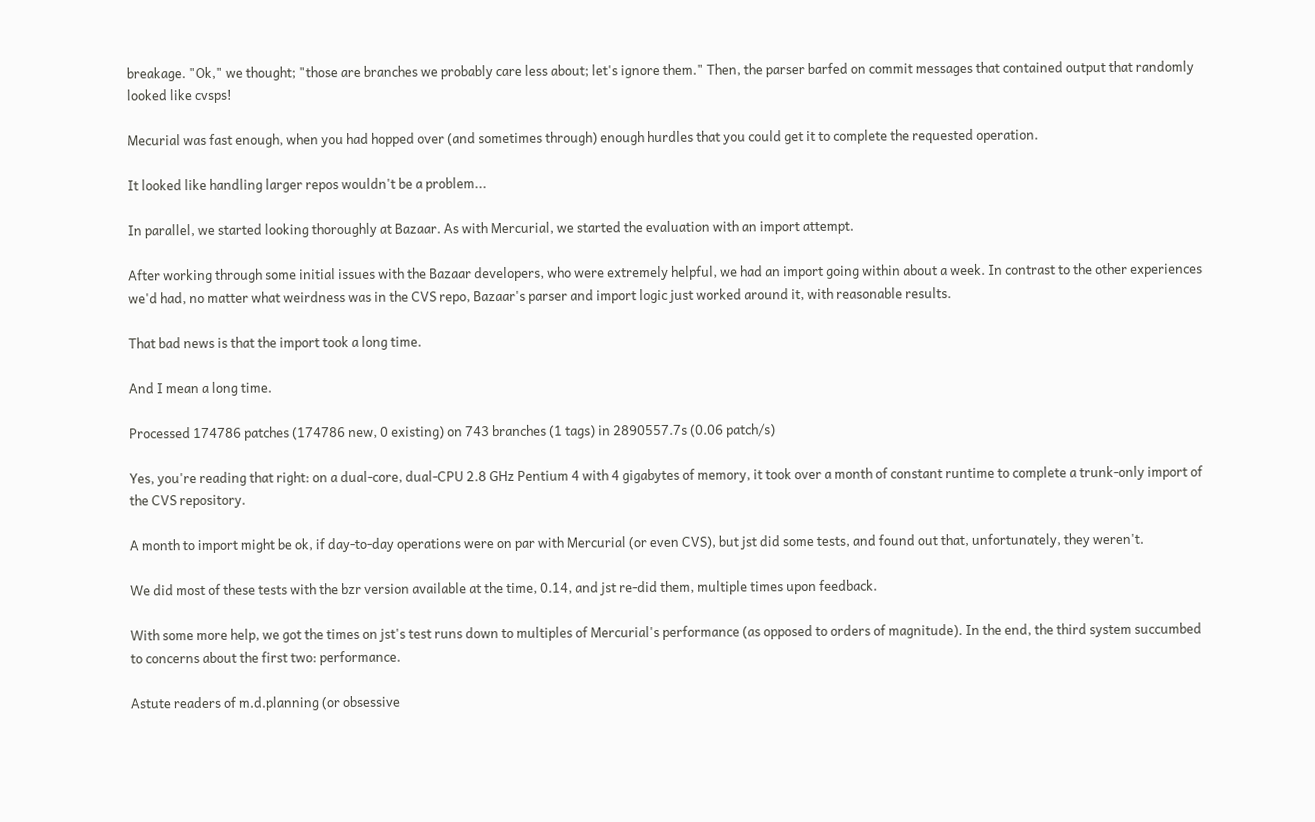breakage. "Ok," we thought; "those are branches we probably care less about; let's ignore them." Then, the parser barfed on commit messages that contained output that randomly looked like cvsps!

Mecurial was fast enough, when you had hopped over (and sometimes through) enough hurdles that you could get it to complete the requested operation.

It looked like handling larger repos wouldn't be a problem...

In parallel, we started looking thoroughly at Bazaar. As with Mercurial, we started the evaluation with an import attempt.

After working through some initial issues with the Bazaar developers, who were extremely helpful, we had an import going within about a week. In contrast to the other experiences we'd had, no matter what weirdness was in the CVS repo, Bazaar's parser and import logic just worked around it, with reasonable results.

That bad news is that the import took a long time.

And I mean a long time.

Processed 174786 patches (174786 new, 0 existing) on 743 branches (1 tags) in 2890557.7s (0.06 patch/s)

Yes, you're reading that right: on a dual-core, dual-CPU 2.8 GHz Pentium 4 with 4 gigabytes of memory, it took over a month of constant runtime to complete a trunk-only import of the CVS repository.

A month to import might be ok, if day-to-day operations were on par with Mercurial (or even CVS), but jst did some tests, and found out that, unfortunately, they weren't.

We did most of these tests with the bzr version available at the time, 0.14, and jst re-did them, multiple times upon feedback.

With some more help, we got the times on jst's test runs down to multiples of Mercurial's performance (as opposed to orders of magnitude). In the end, the third system succumbed to concerns about the first two: performance.

Astute readers of m.d.planning (or obsessive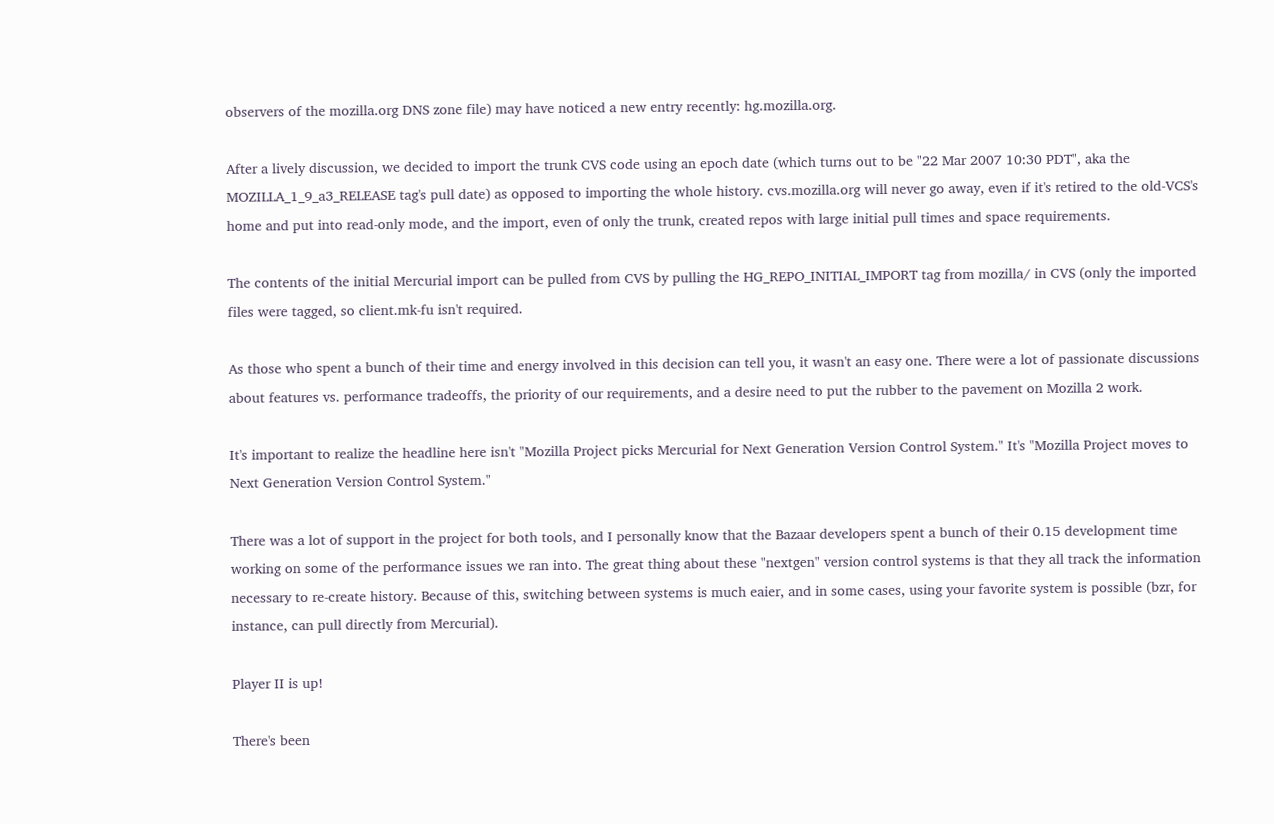observers of the mozilla.org DNS zone file) may have noticed a new entry recently: hg.mozilla.org.

After a lively discussion, we decided to import the trunk CVS code using an epoch date (which turns out to be "22 Mar 2007 10:30 PDT", aka the MOZILLA_1_9_a3_RELEASE tag's pull date) as opposed to importing the whole history. cvs.mozilla.org will never go away, even if it's retired to the old-VCS's home and put into read-only mode, and the import, even of only the trunk, created repos with large initial pull times and space requirements.

The contents of the initial Mercurial import can be pulled from CVS by pulling the HG_REPO_INITIAL_IMPORT tag from mozilla/ in CVS (only the imported files were tagged, so client.mk-fu isn't required.

As those who spent a bunch of their time and energy involved in this decision can tell you, it wasn't an easy one. There were a lot of passionate discussions about features vs. performance tradeoffs, the priority of our requirements, and a desire need to put the rubber to the pavement on Mozilla 2 work.

It's important to realize the headline here isn't "Mozilla Project picks Mercurial for Next Generation Version Control System." It's "Mozilla Project moves to Next Generation Version Control System."

There was a lot of support in the project for both tools, and I personally know that the Bazaar developers spent a bunch of their 0.15 development time working on some of the performance issues we ran into. The great thing about these "nextgen" version control systems is that they all track the information necessary to re-create history. Because of this, switching between systems is much eaier, and in some cases, using your favorite system is possible (bzr, for instance, can pull directly from Mercurial).

Player II is up!

There's been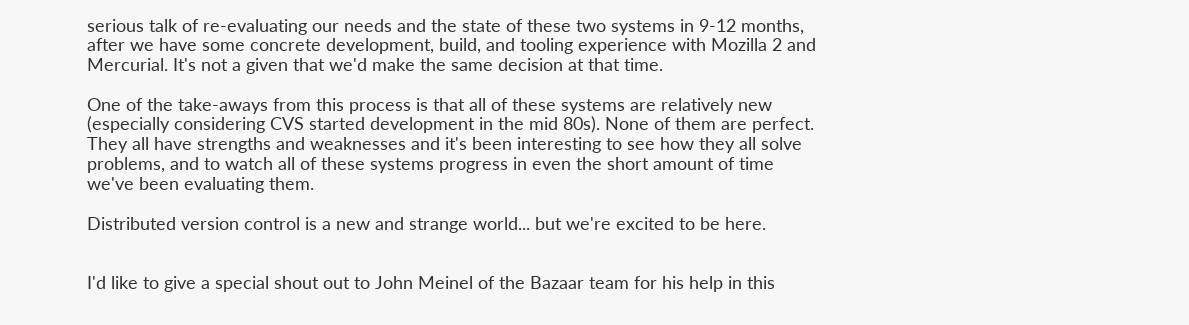serious talk of re-evaluating our needs and the state of these two systems in 9-12 months, after we have some concrete development, build, and tooling experience with Mozilla 2 and Mercurial. It's not a given that we'd make the same decision at that time.

One of the take-aways from this process is that all of these systems are relatively new (especially considering CVS started development in the mid 80s). None of them are perfect. They all have strengths and weaknesses and it's been interesting to see how they all solve problems, and to watch all of these systems progress in even the short amount of time we've been evaluating them.

Distributed version control is a new and strange world... but we're excited to be here.


I'd like to give a special shout out to John Meinel of the Bazaar team for his help in this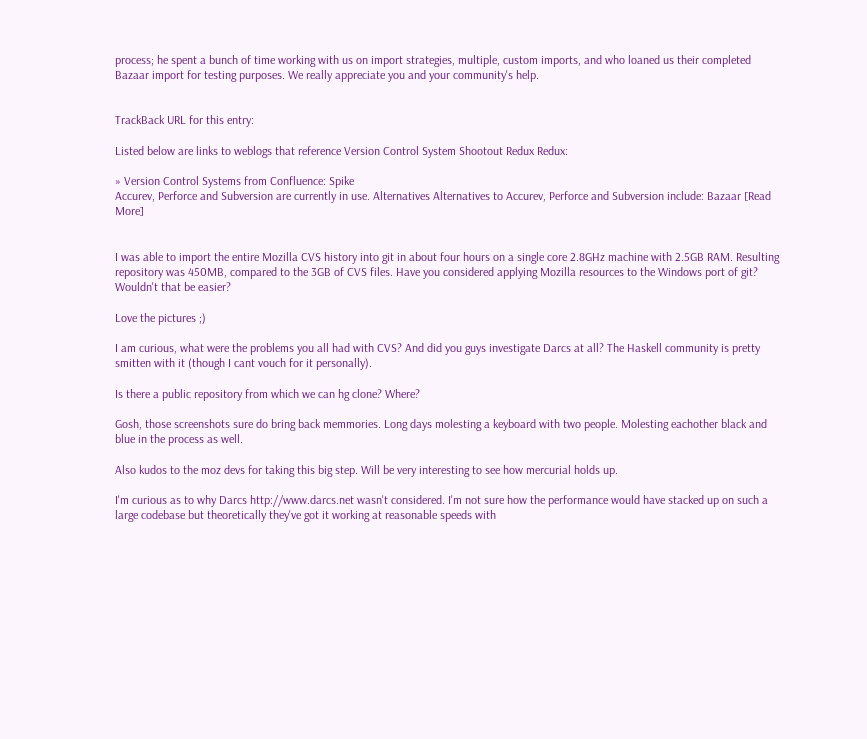process; he spent a bunch of time working with us on import strategies, multiple, custom imports, and who loaned us their completed Bazaar import for testing purposes. We really appreciate you and your community's help.


TrackBack URL for this entry:

Listed below are links to weblogs that reference Version Control System Shootout Redux Redux:

» Version Control Systems from Confluence: Spike
Accurev, Perforce and Subversion are currently in use. Alternatives Alternatives to Accurev, Perforce and Subversion include: Bazaar [Read More]


I was able to import the entire Mozilla CVS history into git in about four hours on a single core 2.8GHz machine with 2.5GB RAM. Resulting repository was 450MB, compared to the 3GB of CVS files. Have you considered applying Mozilla resources to the Windows port of git? Wouldn't that be easier?

Love the pictures ;)

I am curious, what were the problems you all had with CVS? And did you guys investigate Darcs at all? The Haskell community is pretty smitten with it (though I cant vouch for it personally).

Is there a public repository from which we can hg clone? Where?

Gosh, those screenshots sure do bring back memmories. Long days molesting a keyboard with two people. Molesting eachother black and blue in the process as well.

Also kudos to the moz devs for taking this big step. Will be very interesting to see how mercurial holds up.

I'm curious as to why Darcs http://www.darcs.net wasn't considered. I'm not sure how the performance would have stacked up on such a large codebase but theoretically they've got it working at reasonable speeds with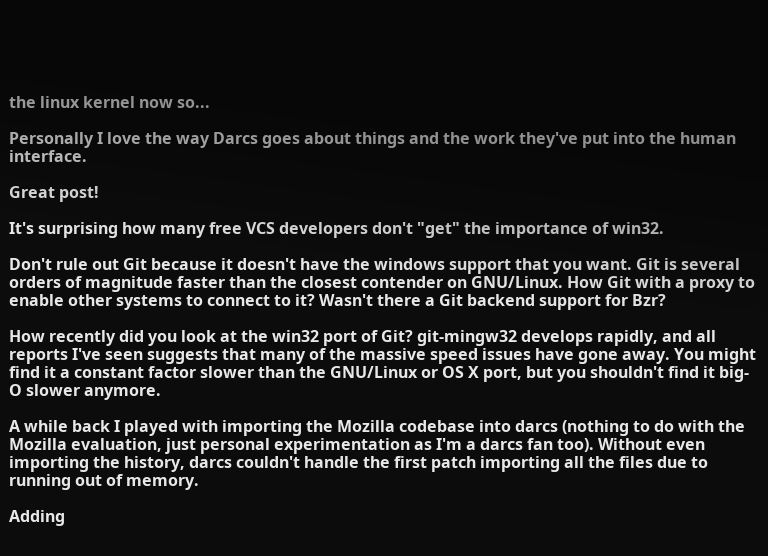the linux kernel now so...

Personally I love the way Darcs goes about things and the work they've put into the human interface.

Great post!

It's surprising how many free VCS developers don't "get" the importance of win32.

Don't rule out Git because it doesn't have the windows support that you want. Git is several orders of magnitude faster than the closest contender on GNU/Linux. How Git with a proxy to enable other systems to connect to it? Wasn't there a Git backend support for Bzr?

How recently did you look at the win32 port of Git? git-mingw32 develops rapidly, and all reports I've seen suggests that many of the massive speed issues have gone away. You might find it a constant factor slower than the GNU/Linux or OS X port, but you shouldn't find it big-O slower anymore.

A while back I played with importing the Mozilla codebase into darcs (nothing to do with the Mozilla evaluation, just personal experimentation as I'm a darcs fan too). Without even importing the history, darcs couldn't handle the first patch importing all the files due to running out of memory.

Adding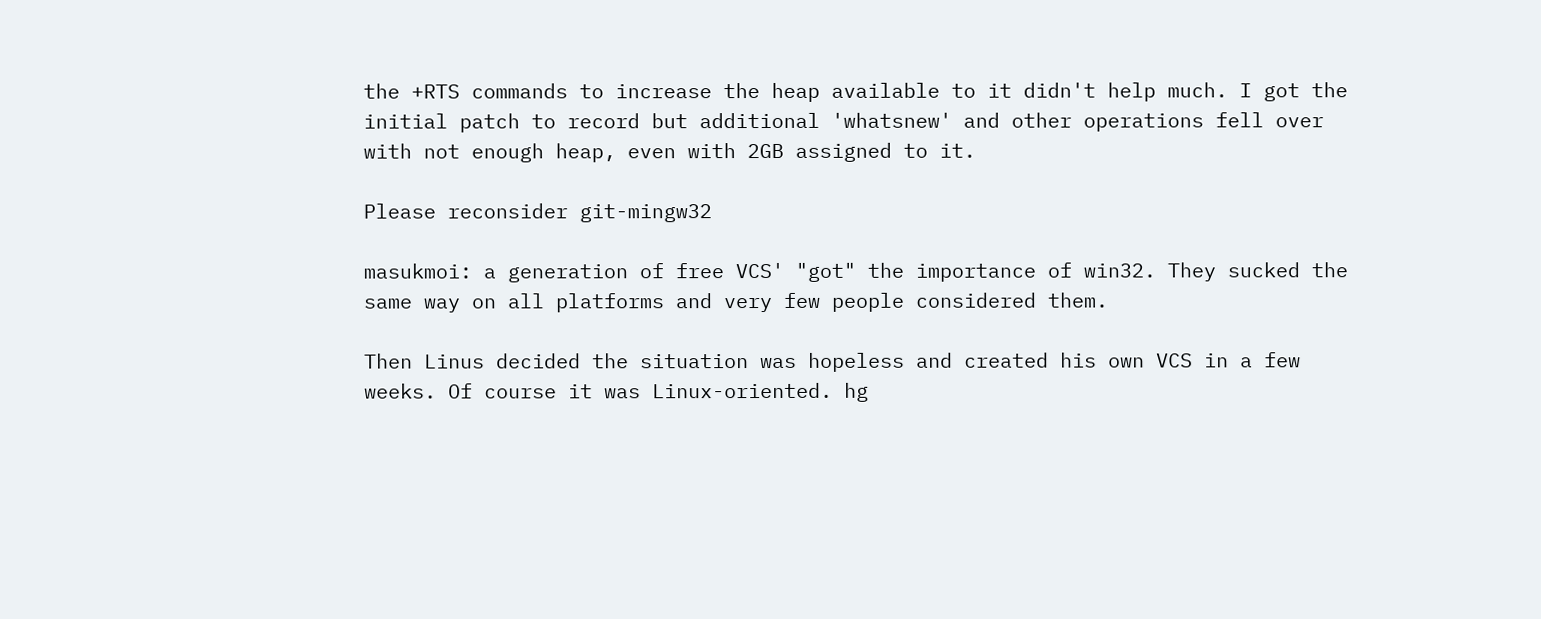the +RTS commands to increase the heap available to it didn't help much. I got the initial patch to record but additional 'whatsnew' and other operations fell over with not enough heap, even with 2GB assigned to it.

Please reconsider git-mingw32

masukmoi: a generation of free VCS' "got" the importance of win32. They sucked the same way on all platforms and very few people considered them.

Then Linus decided the situation was hopeless and created his own VCS in a few weeks. Of course it was Linux-oriented. hg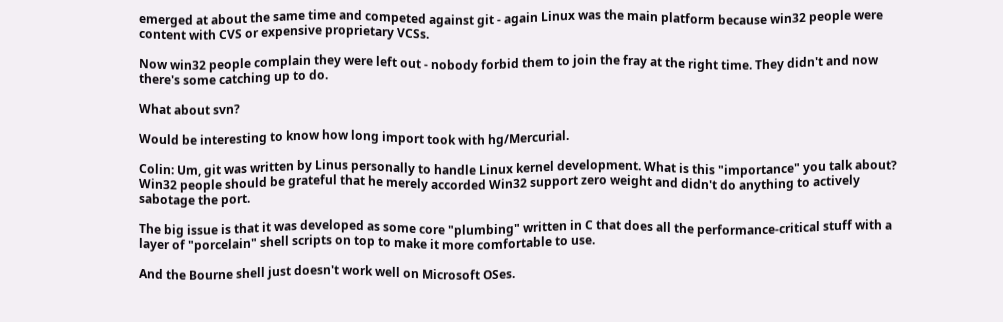emerged at about the same time and competed against git - again Linux was the main platform because win32 people were content with CVS or expensive proprietary VCSs.

Now win32 people complain they were left out - nobody forbid them to join the fray at the right time. They didn't and now there's some catching up to do.

What about svn?

Would be interesting to know how long import took with hg/Mercurial.

Colin: Um, git was written by Linus personally to handle Linux kernel development. What is this "importance" you talk about? Win32 people should be grateful that he merely accorded Win32 support zero weight and didn't do anything to actively sabotage the port.

The big issue is that it was developed as some core "plumbing" written in C that does all the performance-critical stuff with a layer of "porcelain" shell scripts on top to make it more comfortable to use.

And the Bourne shell just doesn't work well on Microsoft OSes.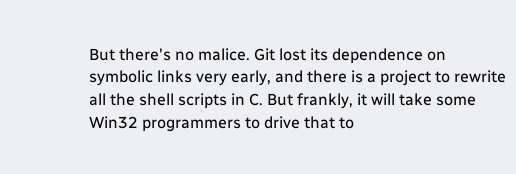But there's no malice. Git lost its dependence on symbolic links very early, and there is a project to rewrite all the shell scripts in C. But frankly, it will take some Win32 programmers to drive that to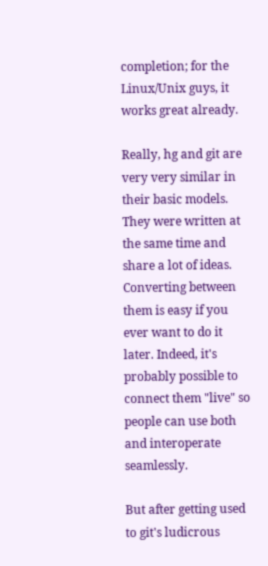completion; for the Linux/Unix guys, it works great already.

Really, hg and git are very very similar in their basic models. They were written at the same time and share a lot of ideas. Converting between them is easy if you ever want to do it later. Indeed, it's probably possible to connect them "live" so people can use both and interoperate seamlessly.

But after getting used to git's ludicrous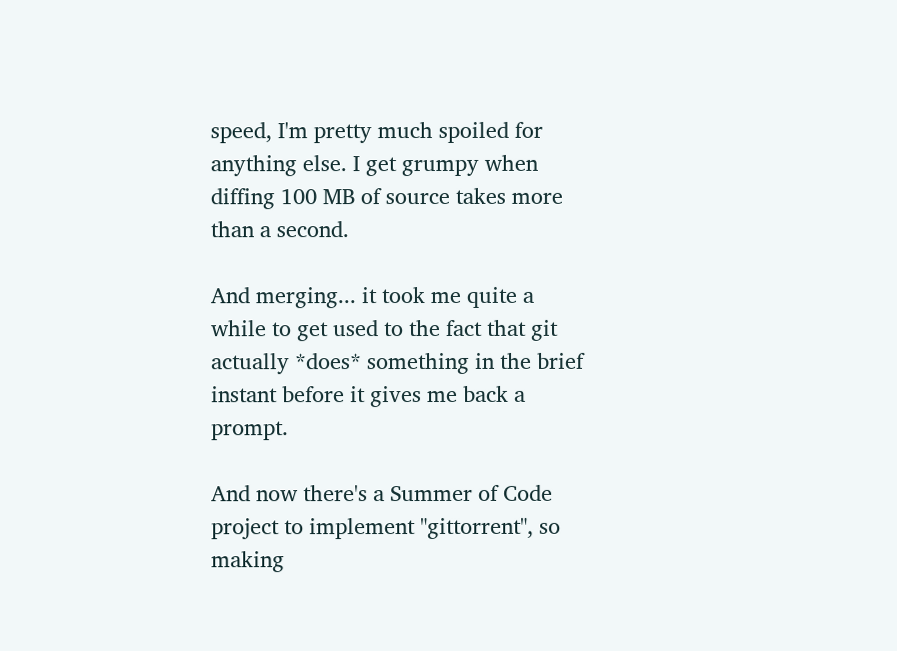speed, I'm pretty much spoiled for anything else. I get grumpy when diffing 100 MB of source takes more than a second.

And merging... it took me quite a while to get used to the fact that git actually *does* something in the brief instant before it gives me back a prompt.

And now there's a Summer of Code project to implement "gittorrent", so making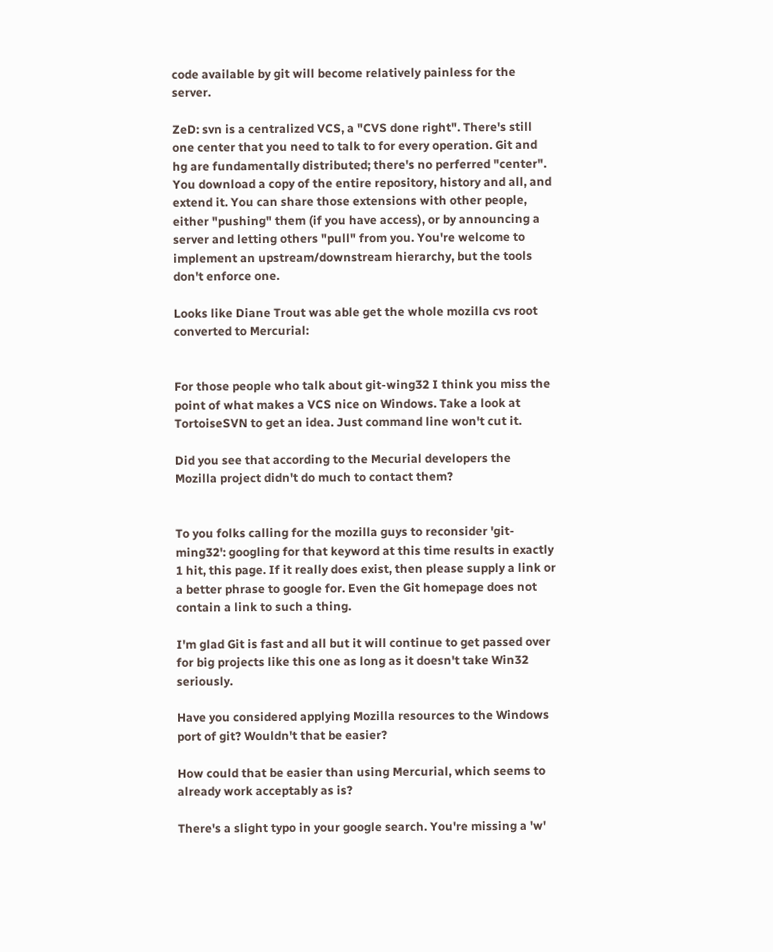code available by git will become relatively painless for the server.

ZeD: svn is a centralized VCS, a "CVS done right". There's still one center that you need to talk to for every operation. Git and hg are fundamentally distributed; there's no perferred "center". You download a copy of the entire repository, history and all, and extend it. You can share those extensions with other people, either "pushing" them (if you have access), or by announcing a server and letting others "pull" from you. You're welcome to implement an upstream/downstream hierarchy, but the tools don't enforce one.

Looks like Diane Trout was able get the whole mozilla cvs root converted to Mercurial:


For those people who talk about git-wing32 I think you miss the point of what makes a VCS nice on Windows. Take a look at TortoiseSVN to get an idea. Just command line won't cut it.

Did you see that according to the Mecurial developers the Mozilla project didn't do much to contact them?


To you folks calling for the mozilla guys to reconsider 'git-ming32': googling for that keyword at this time results in exactly 1 hit, this page. If it really does exist, then please supply a link or a better phrase to google for. Even the Git homepage does not contain a link to such a thing.

I'm glad Git is fast and all but it will continue to get passed over for big projects like this one as long as it doesn't take Win32 seriously.

Have you considered applying Mozilla resources to the Windows port of git? Wouldn't that be easier?

How could that be easier than using Mercurial, which seems to already work acceptably as is?

There's a slight typo in your google search. You're missing a 'w'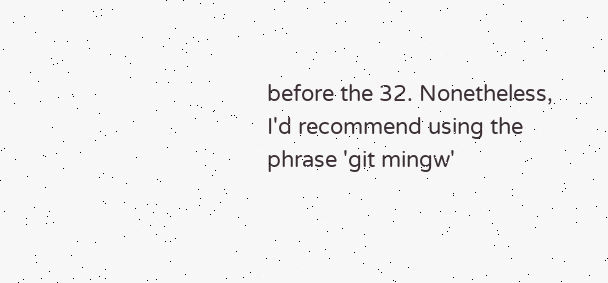before the 32. Nonetheless, I'd recommend using the phrase 'git mingw'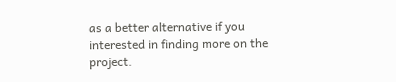as a better alternative if you interested in finding more on the project.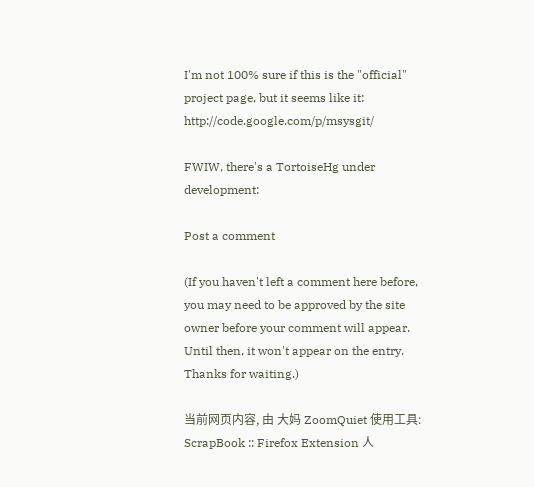I'm not 100% sure if this is the "official" project page, but it seems like it: http://code.google.com/p/msysgit/

FWIW, there's a TortoiseHg under development:

Post a comment

(If you haven't left a comment here before, you may need to be approved by the site owner before your comment will appear. Until then, it won't appear on the entry. Thanks for waiting.)

当前网页内容, 由 大妈 ZoomQuiet 使用工具: ScrapBook :: Firefox Extension 人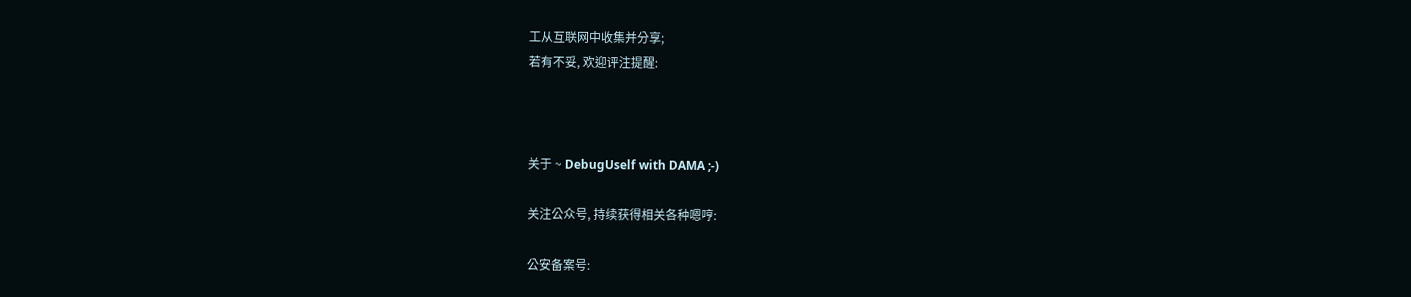工从互联网中收集并分享;
若有不妥, 欢迎评注提醒:



关于 ~ DebugUself with DAMA ;-)

关注公众号, 持续获得相关各种嗯哼:

公安备案号: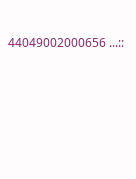44049002000656 ...::